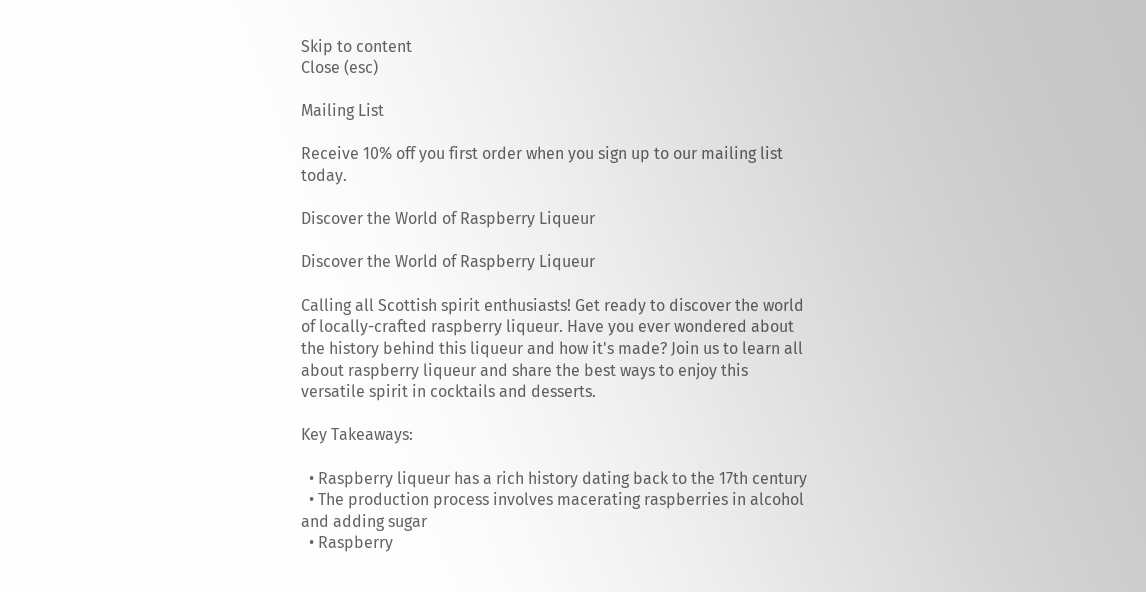Skip to content
Close (esc)

Mailing List

Receive 10% off you first order when you sign up to our mailing list today.

Discover the World of Raspberry Liqueur

Discover the World of Raspberry Liqueur

Calling all Scottish spirit enthusiasts! Get ready to discover the world of locally-crafted raspberry liqueur. Have you ever wondered about the history behind this liqueur and how it's made? Join us to learn all about raspberry liqueur and share the best ways to enjoy this versatile spirit in cocktails and desserts.

Key Takeaways:

  • Raspberry liqueur has a rich history dating back to the 17th century
  • The production process involves macerating raspberries in alcohol and adding sugar
  • Raspberry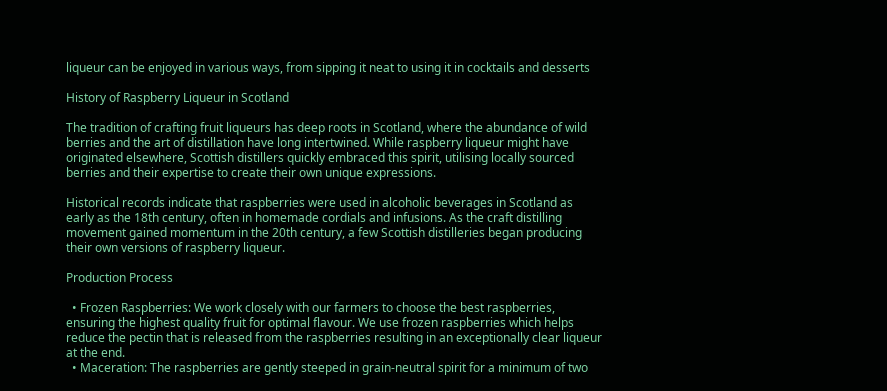liqueur can be enjoyed in various ways, from sipping it neat to using it in cocktails and desserts

History of Raspberry Liqueur in Scotland

The tradition of crafting fruit liqueurs has deep roots in Scotland, where the abundance of wild berries and the art of distillation have long intertwined. While raspberry liqueur might have originated elsewhere, Scottish distillers quickly embraced this spirit, utilising locally sourced berries and their expertise to create their own unique expressions.

Historical records indicate that raspberries were used in alcoholic beverages in Scotland as early as the 18th century, often in homemade cordials and infusions. As the craft distilling movement gained momentum in the 20th century, a few Scottish distilleries began producing their own versions of raspberry liqueur.

Production Process

  • Frozen Raspberries: We work closely with our farmers to choose the best raspberries, ensuring the highest quality fruit for optimal flavour. We use frozen raspberries which helps reduce the pectin that is released from the raspberries resulting in an exceptionally clear liqueur at the end.
  • Maceration: The raspberries are gently steeped in grain-neutral spirit for a minimum of two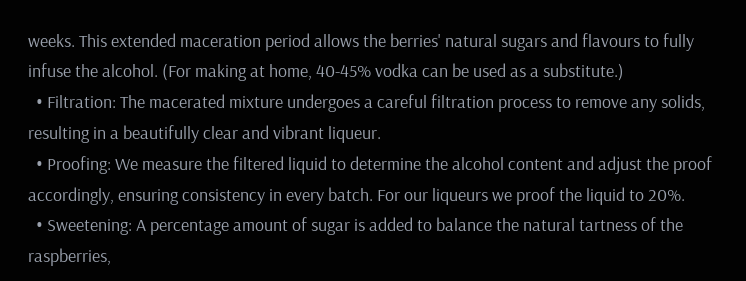weeks. This extended maceration period allows the berries' natural sugars and flavours to fully infuse the alcohol. (For making at home, 40-45% vodka can be used as a substitute.)
  • Filtration: The macerated mixture undergoes a careful filtration process to remove any solids, resulting in a beautifully clear and vibrant liqueur.
  • Proofing: We measure the filtered liquid to determine the alcohol content and adjust the proof accordingly, ensuring consistency in every batch. For our liqueurs we proof the liquid to 20%.
  • Sweetening: A percentage amount of sugar is added to balance the natural tartness of the raspberries,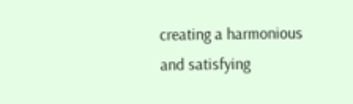creating a harmonious and satisfying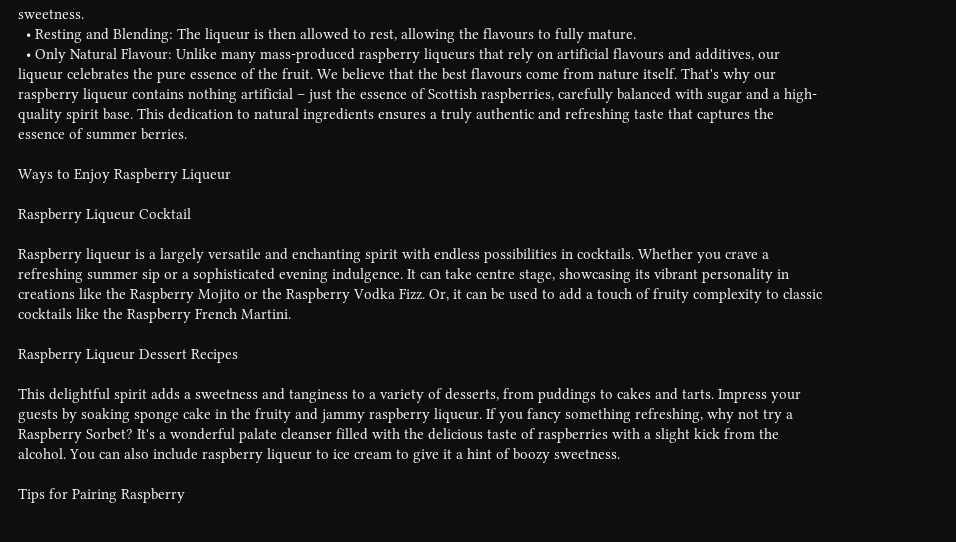sweetness.
  • Resting and Blending: The liqueur is then allowed to rest, allowing the flavours to fully mature.
  • Only Natural Flavour: Unlike many mass-produced raspberry liqueurs that rely on artificial flavours and additives, our liqueur celebrates the pure essence of the fruit. We believe that the best flavours come from nature itself. That's why our raspberry liqueur contains nothing artificial – just the essence of Scottish raspberries, carefully balanced with sugar and a high-quality spirit base. This dedication to natural ingredients ensures a truly authentic and refreshing taste that captures the essence of summer berries.

Ways to Enjoy Raspberry Liqueur

Raspberry Liqueur Cocktail

Raspberry liqueur is a largely versatile and enchanting spirit with endless possibilities in cocktails. Whether you crave a refreshing summer sip or a sophisticated evening indulgence. It can take centre stage, showcasing its vibrant personality in creations like the Raspberry Mojito or the Raspberry Vodka Fizz. Or, it can be used to add a touch of fruity complexity to classic cocktails like the Raspberry French Martini.

Raspberry Liqueur Dessert Recipes

This delightful spirit adds a sweetness and tanginess to a variety of desserts, from puddings to cakes and tarts. Impress your guests by soaking sponge cake in the fruity and jammy raspberry liqueur. If you fancy something refreshing, why not try a Raspberry Sorbet? It's a wonderful palate cleanser filled with the delicious taste of raspberries with a slight kick from the alcohol. You can also include raspberry liqueur to ice cream to give it a hint of boozy sweetness.

Tips for Pairing Raspberry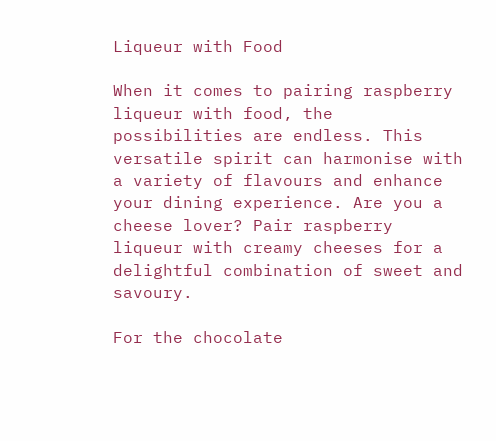Liqueur with Food

When it comes to pairing raspberry liqueur with food, the possibilities are endless. This versatile spirit can harmonise with a variety of flavours and enhance your dining experience. Are you a cheese lover? Pair raspberry liqueur with creamy cheeses for a delightful combination of sweet and savoury.

For the chocolate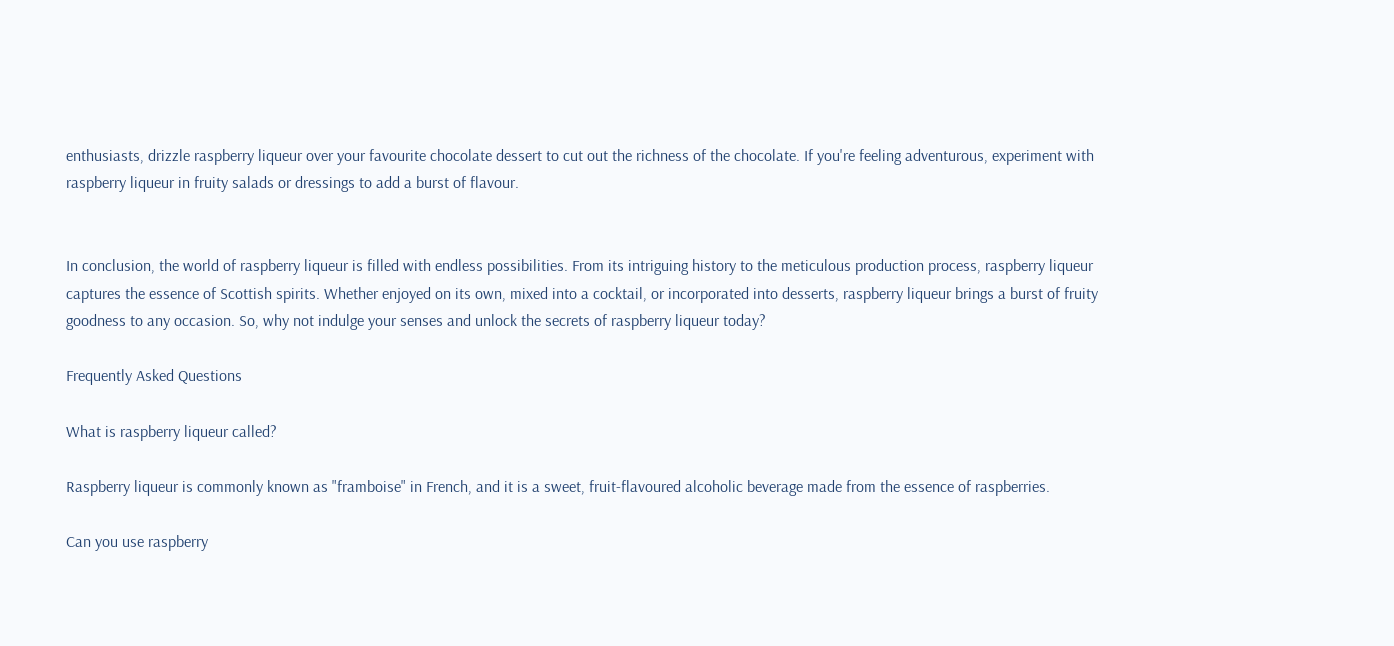enthusiasts, drizzle raspberry liqueur over your favourite chocolate dessert to cut out the richness of the chocolate. If you're feeling adventurous, experiment with raspberry liqueur in fruity salads or dressings to add a burst of flavour.


In conclusion, the world of raspberry liqueur is filled with endless possibilities. From its intriguing history to the meticulous production process, raspberry liqueur captures the essence of Scottish spirits. Whether enjoyed on its own, mixed into a cocktail, or incorporated into desserts, raspberry liqueur brings a burst of fruity goodness to any occasion. So, why not indulge your senses and unlock the secrets of raspberry liqueur today?

Frequently Asked Questions

What is raspberry liqueur called?

Raspberry liqueur is commonly known as "framboise" in French, and it is a sweet, fruit-flavoured alcoholic beverage made from the essence of raspberries.

Can you use raspberry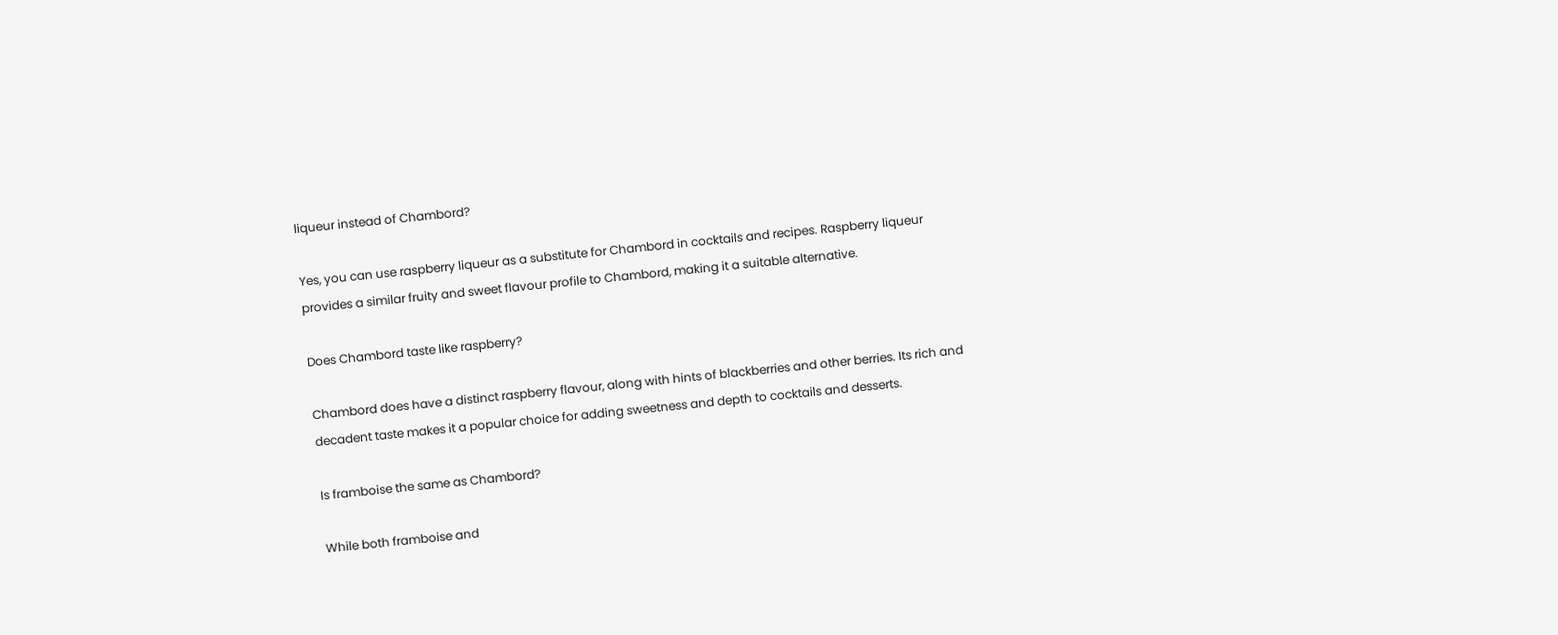liqueur instead of Chambord?

Yes, you can use raspberry liqueur as a substitute for Chambord in cocktails and recipes. Raspberry liqueur provides a similar fruity and sweet flavour profile to Chambord, making it a suitable alternative.

Does Chambord taste like raspberry?

Chambord does have a distinct raspberry flavour, along with hints of blackberries and other berries. Its rich and decadent taste makes it a popular choice for adding sweetness and depth to cocktails and desserts.

Is framboise the same as Chambord?

While both framboise and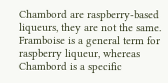Chambord are raspberry-based liqueurs, they are not the same. Framboise is a general term for raspberry liqueur, whereas Chambord is a specific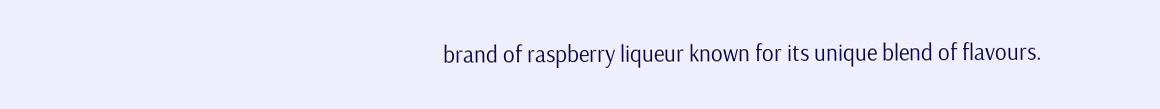brand of raspberry liqueur known for its unique blend of flavours.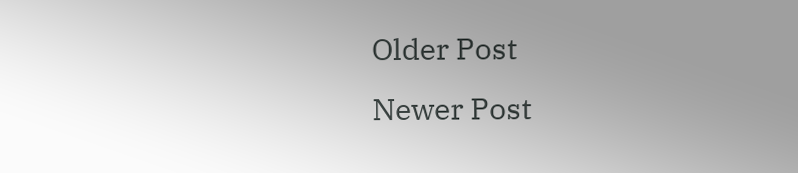Older Post
Newer Post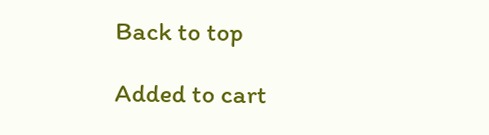Back to top

Added to cart